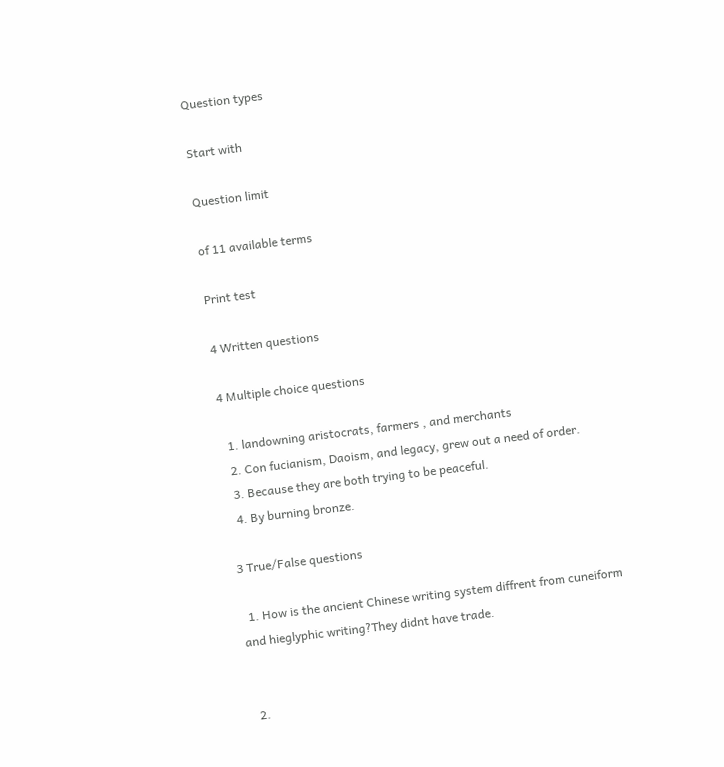Question types

Start with

Question limit

of 11 available terms

Print test

4 Written questions

4 Multiple choice questions

  1. landowning aristocrats, farmers , and merchants
  2. Con fucianism, Daoism, and legacy, grew out a need of order.
  3. Because they are both trying to be peaceful.
  4. By burning bronze.

3 True/False questions

  1. How is the ancient Chinese writing system diffrent from cuneiform and hieglyphic writing?They didnt have trade.


  2.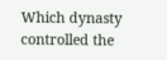Which dynasty controlled the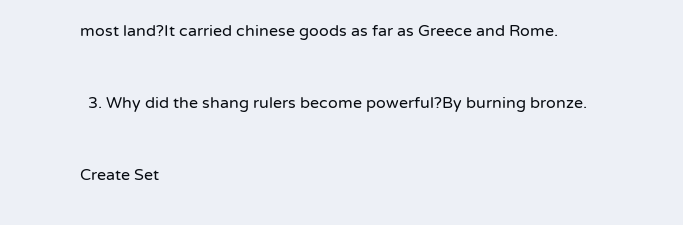most land?It carried chinese goods as far as Greece and Rome.


  3. Why did the shang rulers become powerful?By burning bronze.


Create Set